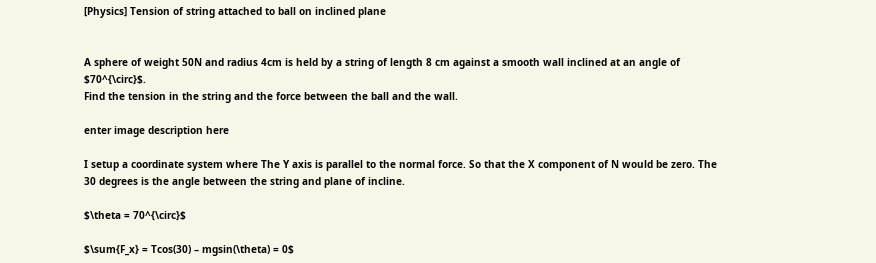[Physics] Tension of string attached to ball on inclined plane


A sphere of weight 50N and radius 4cm is held by a string of length 8 cm against a smooth wall inclined at an angle of $70^{\circ}$.
Find the tension in the string and the force between the ball and the wall.

enter image description here

I setup a coordinate system where The Y axis is parallel to the normal force. So that the X component of N would be zero. The 30 degrees is the angle between the string and plane of incline.

$\theta = 70^{\circ}$

$\sum{F_x} = Tcos(30) – mgsin(\theta) = 0$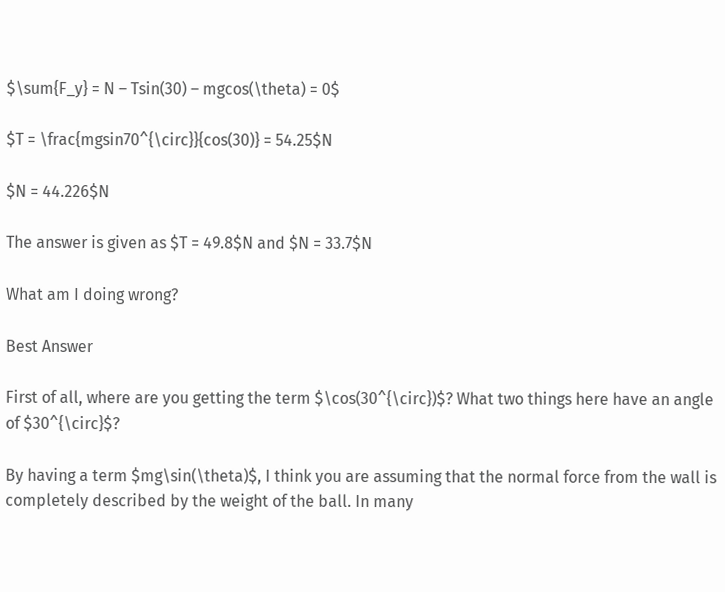$\sum{F_y} = N – Tsin(30) – mgcos(\theta) = 0$

$T = \frac{mgsin70^{\circ}}{cos(30)} = 54.25$N

$N = 44.226$N

The answer is given as $T = 49.8$N and $N = 33.7$N

What am I doing wrong?

Best Answer

First of all, where are you getting the term $\cos(30^{\circ})$? What two things here have an angle of $30^{\circ}$?

By having a term $mg\sin(\theta)$, I think you are assuming that the normal force from the wall is completely described by the weight of the ball. In many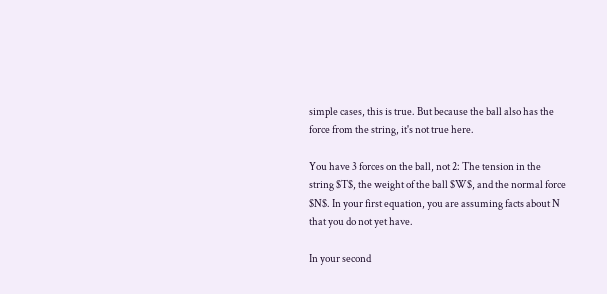simple cases, this is true. But because the ball also has the force from the string, it's not true here.

You have 3 forces on the ball, not 2: The tension in the string $T$, the weight of the ball $W$, and the normal force $N$. In your first equation, you are assuming facts about N that you do not yet have.

In your second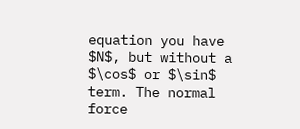equation you have $N$, but without a $\cos$ or $\sin$ term. The normal force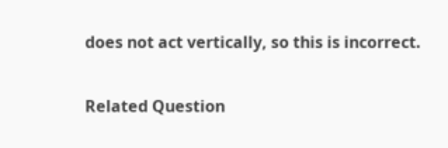does not act vertically, so this is incorrect.

Related Question